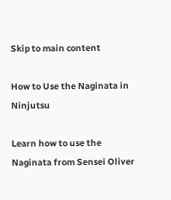Skip to main content

How to Use the Naginata in Ninjutsu

Learn how to use the Naginata from Sensei Oliver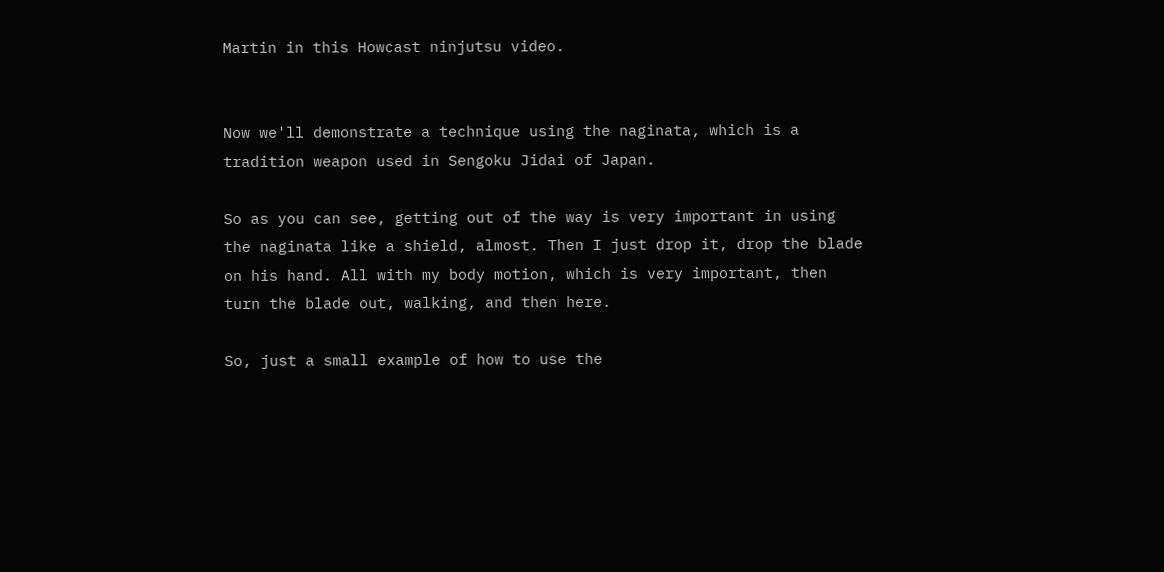Martin in this Howcast ninjutsu video.


Now we'll demonstrate a technique using the naginata, which is a tradition weapon used in Sengoku Jidai of Japan.

So as you can see, getting out of the way is very important in using the naginata like a shield, almost. Then I just drop it, drop the blade on his hand. All with my body motion, which is very important, then turn the blade out, walking, and then here.

So, just a small example of how to use the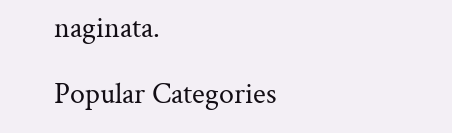naginata.

Popular Categories